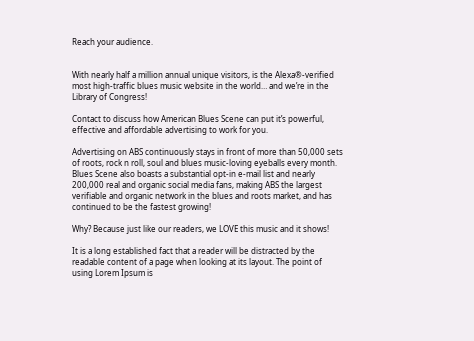Reach your audience.


With nearly half a million annual unique visitors, is the Alexa®-verified most high-traffic blues music website in the world… and we’re in the Library of Congress!

Contact to discuss how American Blues Scene can put it’s powerful, effective and affordable advertising to work for you.

Advertising on ABS continuously stays in front of more than 50,000 sets of roots, rock n roll, soul and blues music-loving eyeballs every month. Blues Scene also boasts a substantial opt-in e-mail list and nearly 200,000 real and organic social media fans, making ABS the largest verifiable and organic network in the blues and roots market, and has continued to be the fastest growing!

Why? Because just like our readers, we LOVE this music and it shows!

It is a long established fact that a reader will be distracted by the readable content of a page when looking at its layout. The point of using Lorem Ipsum is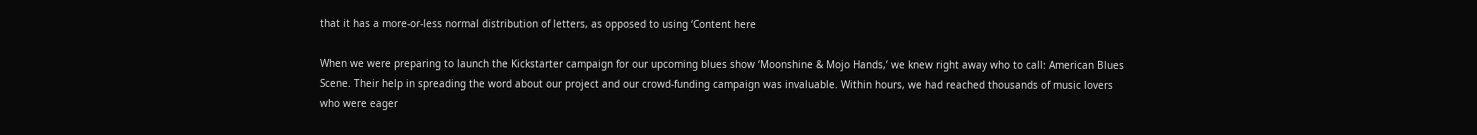that it has a more-or-less normal distribution of letters, as opposed to using ‘Content here

When we were preparing to launch the Kickstarter campaign for our upcoming blues show ‘Moonshine & Mojo Hands,’ we knew right away who to call: American Blues Scene. Their help in spreading the word about our project and our crowd-funding campaign was invaluable. Within hours, we had reached thousands of music lovers who were eager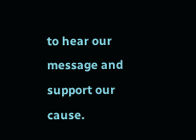to hear our message and support our cause.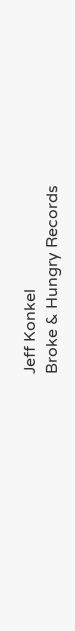Jeff Konkel
Broke & Hungry Records